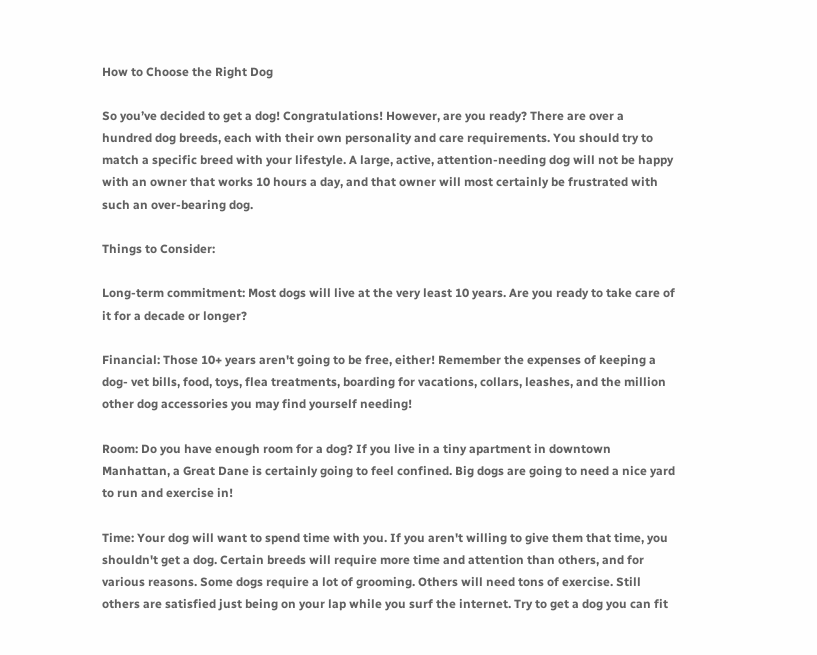How to Choose the Right Dog

So you’ve decided to get a dog! Congratulations! However, are you ready? There are over a hundred dog breeds, each with their own personality and care requirements. You should try to match a specific breed with your lifestyle. A large, active, attention-needing dog will not be happy with an owner that works 10 hours a day, and that owner will most certainly be frustrated with such an over-bearing dog.

Things to Consider:

Long-term commitment: Most dogs will live at the very least 10 years. Are you ready to take care of it for a decade or longer?

Financial: Those 10+ years aren't going to be free, either! Remember the expenses of keeping a dog- vet bills, food, toys, flea treatments, boarding for vacations, collars, leashes, and the million other dog accessories you may find yourself needing!

Room: Do you have enough room for a dog? If you live in a tiny apartment in downtown Manhattan, a Great Dane is certainly going to feel confined. Big dogs are going to need a nice yard to run and exercise in!

Time: Your dog will want to spend time with you. If you aren't willing to give them that time, you shouldn't get a dog. Certain breeds will require more time and attention than others, and for various reasons. Some dogs require a lot of grooming. Others will need tons of exercise. Still others are satisfied just being on your lap while you surf the internet. Try to get a dog you can fit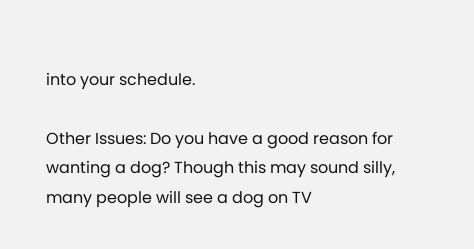into your schedule.

Other Issues: Do you have a good reason for wanting a dog? Though this may sound silly, many people will see a dog on TV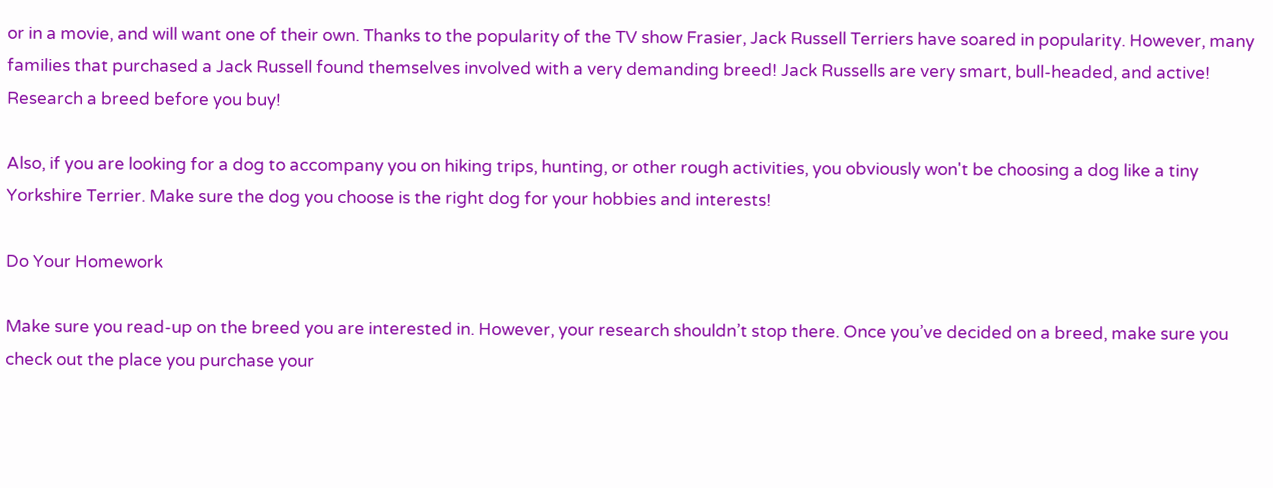or in a movie, and will want one of their own. Thanks to the popularity of the TV show Frasier, Jack Russell Terriers have soared in popularity. However, many families that purchased a Jack Russell found themselves involved with a very demanding breed! Jack Russells are very smart, bull-headed, and active! Research a breed before you buy!

Also, if you are looking for a dog to accompany you on hiking trips, hunting, or other rough activities, you obviously won't be choosing a dog like a tiny Yorkshire Terrier. Make sure the dog you choose is the right dog for your hobbies and interests!

Do Your Homework

Make sure you read-up on the breed you are interested in. However, your research shouldn’t stop there. Once you’ve decided on a breed, make sure you check out the place you purchase your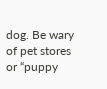dog. Be wary of pet stores or “puppy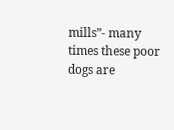mills”- many times these poor dogs are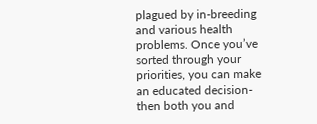plagued by in-breeding and various health problems. Once you’ve sorted through your priorities, you can make an educated decision- then both you and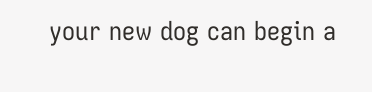your new dog can begin a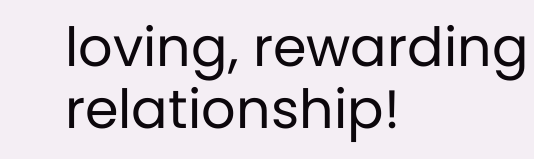loving, rewarding relationship!